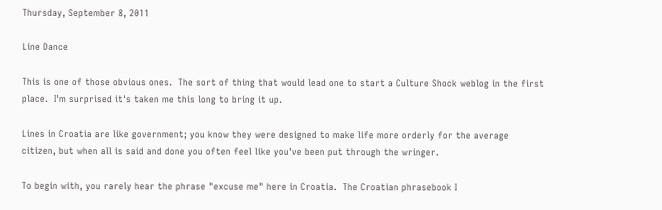Thursday, September 8, 2011

Line Dance

This is one of those obvious ones.  The sort of thing that would lead one to start a Culture Shock weblog in the first place.  I'm surprised it's taken me this long to bring it up.

Lines in Croatia are like government; you know they were designed to make life more orderly for the average citizen, but when all is said and done you often feel like you've been put through the wringer.

To begin with, you rarely hear the phrase "excuse me" here in Croatia.  The Croatian phrasebook I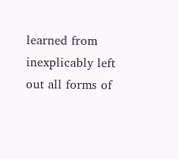learned from inexplicably left out all forms of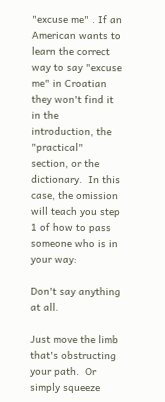"excuse me" . If an American wants to learn the correct way to say "excuse me" in Croatian they won't find it in the introduction, the "practical" section, or the dictionary.  In this case, the omission will teach you step 1 of how to pass someone who is in your way:

Don't say anything at all.

Just move the limb that's obstructing your path.  Or simply squeeze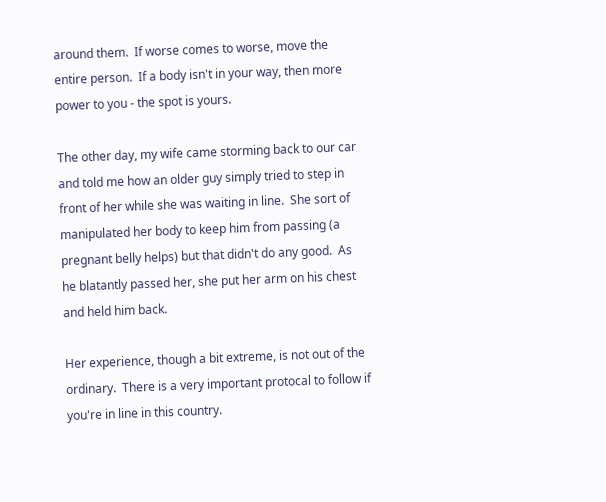around them.  If worse comes to worse, move the entire person.  If a body isn't in your way, then more power to you - the spot is yours.

The other day, my wife came storming back to our car and told me how an older guy simply tried to step in front of her while she was waiting in line.  She sort of manipulated her body to keep him from passing (a pregnant belly helps) but that didn't do any good.  As he blatantly passed her, she put her arm on his chest and held him back.

Her experience, though a bit extreme, is not out of the ordinary.  There is a very important protocal to follow if you're in line in this country.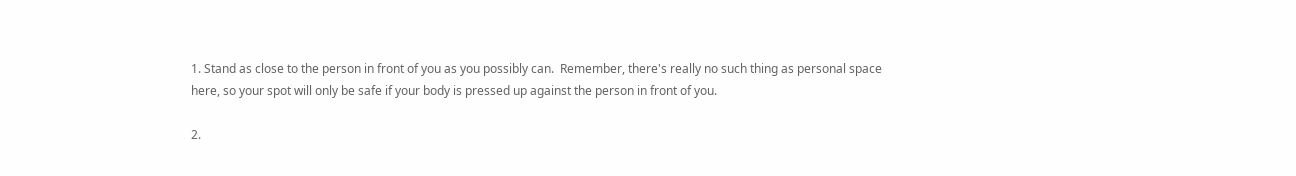1. Stand as close to the person in front of you as you possibly can.  Remember, there's really no such thing as personal space here, so your spot will only be safe if your body is pressed up against the person in front of you.

2.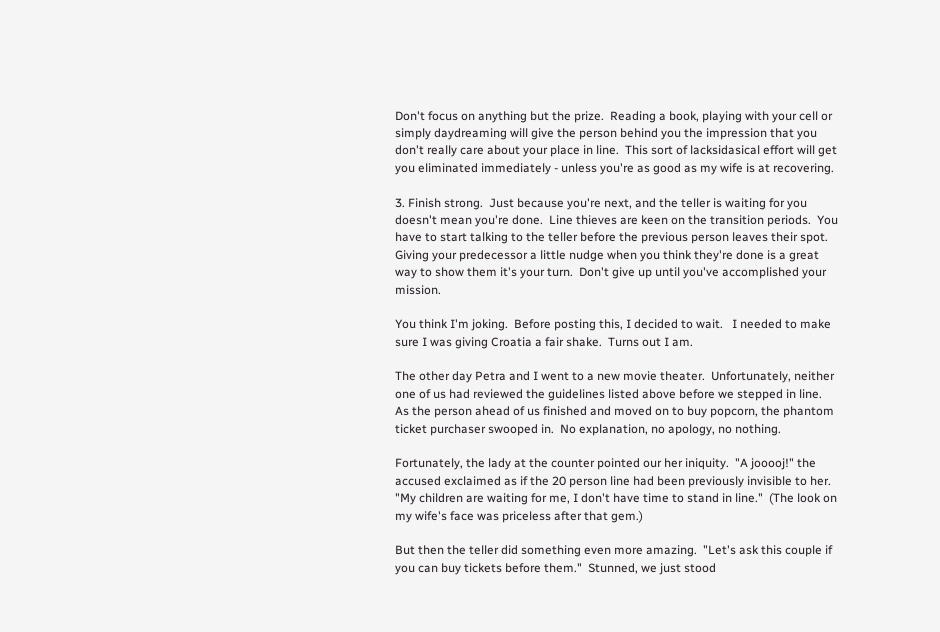Don't focus on anything but the prize.  Reading a book, playing with your cell or simply daydreaming will give the person behind you the impression that you don't really care about your place in line.  This sort of lacksidasical effort will get you eliminated immediately - unless you're as good as my wife is at recovering.

3. Finish strong.  Just because you're next, and the teller is waiting for you doesn't mean you're done.  Line thieves are keen on the transition periods.  You have to start talking to the teller before the previous person leaves their spot.  Giving your predecessor a little nudge when you think they're done is a great way to show them it's your turn.  Don't give up until you've accomplished your mission.

You think I'm joking.  Before posting this, I decided to wait.   I needed to make sure I was giving Croatia a fair shake.  Turns out I am.

The other day Petra and I went to a new movie theater.  Unfortunately, neither one of us had reviewed the guidelines listed above before we stepped in line.  As the person ahead of us finished and moved on to buy popcorn, the phantom ticket purchaser swooped in.  No explanation, no apology, no nothing.

Fortunately, the lady at the counter pointed our her iniquity.  "A jooooj!" the accused exclaimed as if the 20 person line had been previously invisible to her.  "My children are waiting for me, I don't have time to stand in line."  (The look on my wife's face was priceless after that gem.)

But then the teller did something even more amazing.  "Let's ask this couple if you can buy tickets before them."  Stunned, we just stood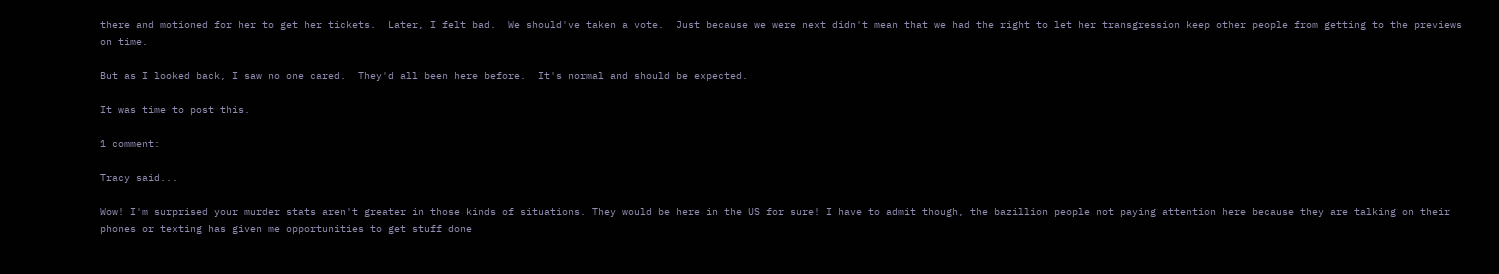there and motioned for her to get her tickets.  Later, I felt bad.  We should've taken a vote.  Just because we were next didn't mean that we had the right to let her transgression keep other people from getting to the previews on time.

But as I looked back, I saw no one cared.  They'd all been here before.  It's normal and should be expected.

It was time to post this.

1 comment:

Tracy said...

Wow! I'm surprised your murder stats aren't greater in those kinds of situations. They would be here in the US for sure! I have to admit though, the bazillion people not paying attention here because they are talking on their phones or texting has given me opportunities to get stuff done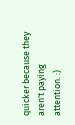quicker because they aren't paying attention. :)